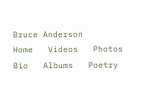Bruce Anderson
Home   Videos   Photos   Bio   Albums   Poetry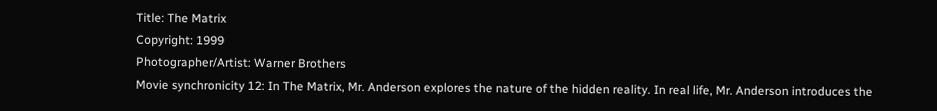Title: The Matrix
Copyright: 1999
Photographer/Artist: Warner Brothers
Movie synchronicity 12: In The Matrix, Mr. Anderson explores the nature of the hidden reality. In real life, Mr. Anderson introduces the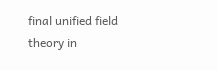final unified field theory in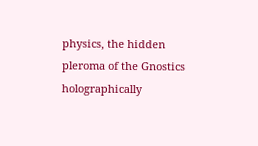physics, the hidden pleroma of the Gnostics holographically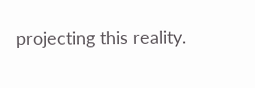projecting this reality.